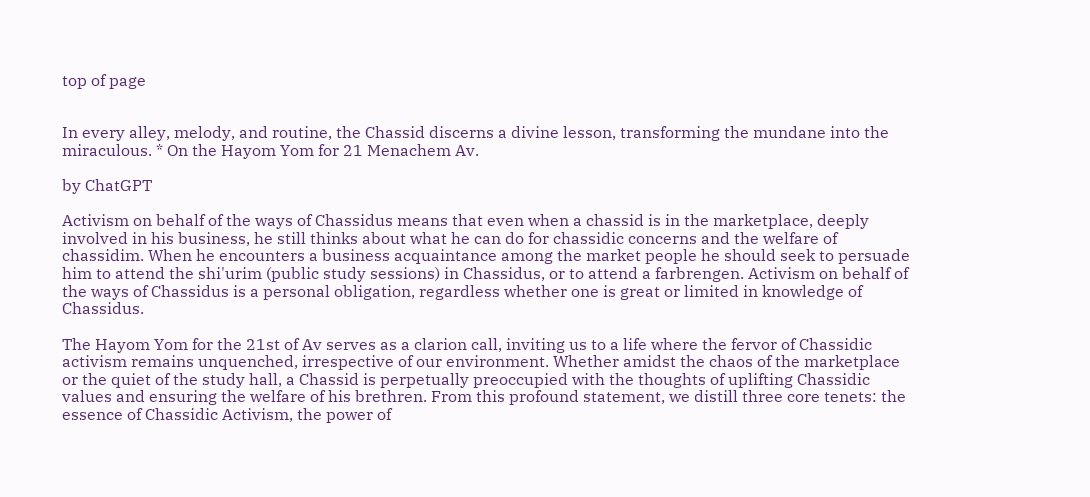top of page


In every alley, melody, and routine, the Chassid discerns a divine lesson, transforming the mundane into the miraculous. * On the Hayom Yom for 21 Menachem Av.

by ChatGPT

Activism on behalf of the ways of Chassidus means that even when a chassid is in the marketplace, deeply involved in his business, he still thinks about what he can do for chassidic concerns and the welfare of chassidim. When he encounters a business acquaintance among the market people he should seek to persuade him to attend the shi'urim (public study sessions) in Chassidus, or to attend a farbrengen. Activism on behalf of the ways of Chassidus is a personal obligation, regardless whether one is great or limited in knowledge of Chassidus.

The Hayom Yom for the 21st of Av serves as a clarion call, inviting us to a life where the fervor of Chassidic activism remains unquenched, irrespective of our environment. Whether amidst the chaos of the marketplace or the quiet of the study hall, a Chassid is perpetually preoccupied with the thoughts of uplifting Chassidic values and ensuring the welfare of his brethren. From this profound statement, we distill three core tenets: the essence of Chassidic Activism, the power of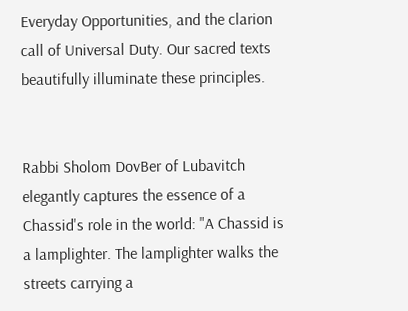Everyday Opportunities, and the clarion call of Universal Duty. Our sacred texts beautifully illuminate these principles.


Rabbi Sholom DovBer of Lubavitch elegantly captures the essence of a Chassid's role in the world: "A Chassid is a lamplighter. The lamplighter walks the streets carrying a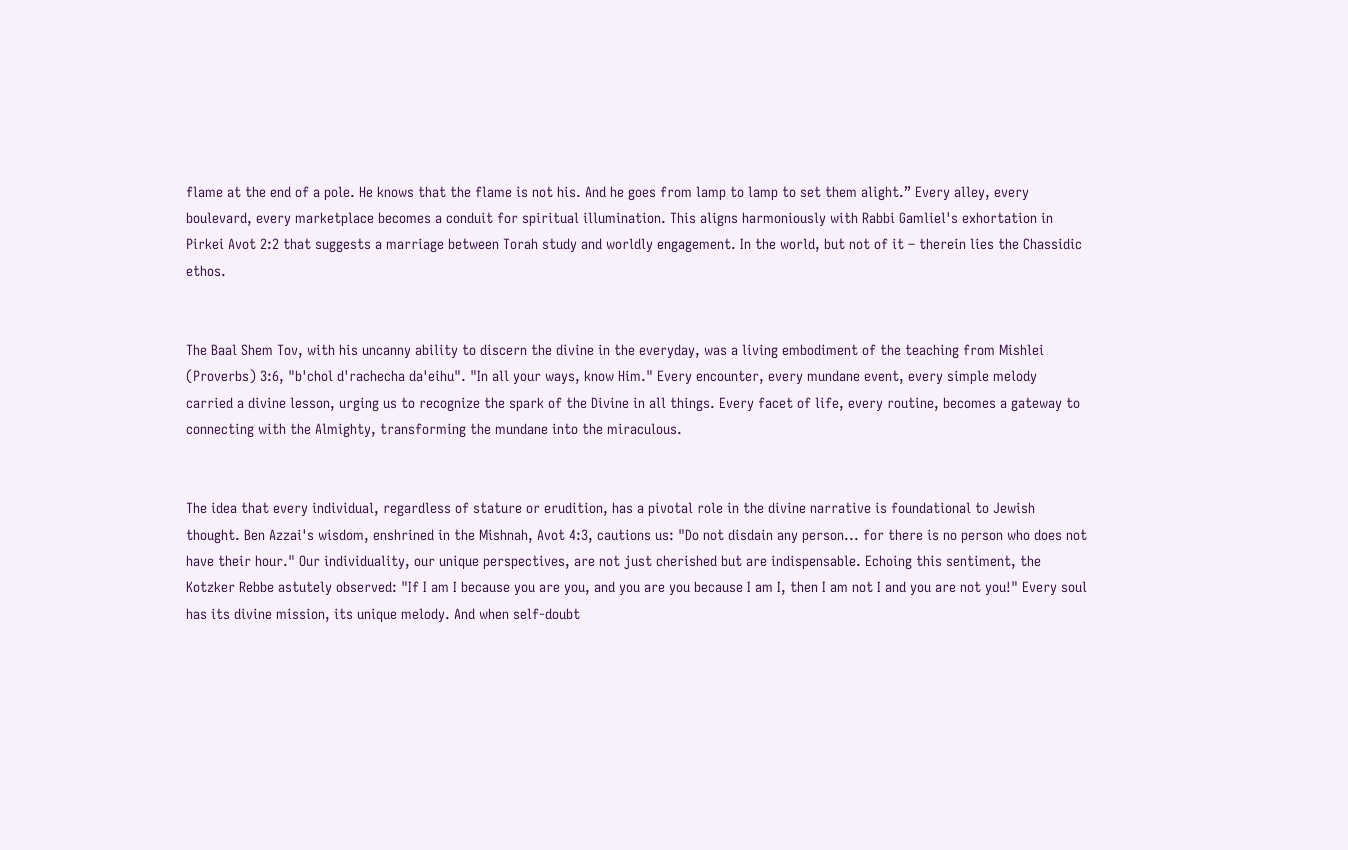flame at the end of a pole. He knows that the flame is not his. And he goes from lamp to lamp to set them alight.” Every alley, every boulevard, every marketplace becomes a conduit for spiritual illumination. This aligns harmoniously with Rabbi Gamliel's exhortation in Pirkei Avot 2:2 that suggests a marriage between Torah study and worldly engagement. In the world, but not of it – therein lies the Chassidic ethos.


The Baal Shem Tov, with his uncanny ability to discern the divine in the everyday, was a living embodiment of the teaching from Mishlei (Proverbs) 3:6, "b'chol d'rachecha da'eihu". "In all your ways, know Him." Every encounter, every mundane event, every simple melody carried a divine lesson, urging us to recognize the spark of the Divine in all things. Every facet of life, every routine, becomes a gateway to connecting with the Almighty, transforming the mundane into the miraculous.


The idea that every individual, regardless of stature or erudition, has a pivotal role in the divine narrative is foundational to Jewish thought. Ben Azzai's wisdom, enshrined in the Mishnah, Avot 4:3, cautions us: "Do not disdain any person... for there is no person who does not have their hour." Our individuality, our unique perspectives, are not just cherished but are indispensable. Echoing this sentiment, the Kotzker Rebbe astutely observed: "If I am I because you are you, and you are you because I am I, then I am not I and you are not you!" Every soul has its divine mission, its unique melody. And when self-doubt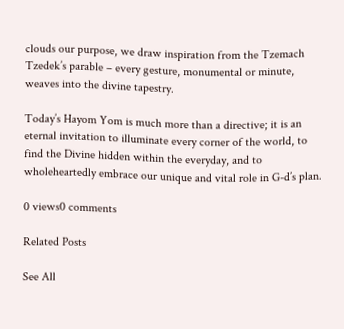clouds our purpose, we draw inspiration from the Tzemach Tzedek’s parable – every gesture, monumental or minute, weaves into the divine tapestry.

Today’s Hayom Yom is much more than a directive; it is an eternal invitation to illuminate every corner of the world, to find the Divine hidden within the everyday, and to wholeheartedly embrace our unique and vital role in G-d’s plan.

0 views0 comments

Related Posts

See All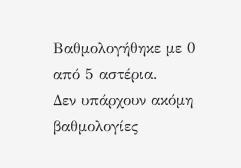Βαθμολογήθηκε με 0 από 5 αστέρια.
Δεν υπάρχουν ακόμη βαθμολογίες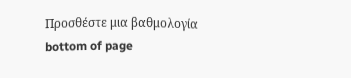Προσθέστε μια βαθμολογία
bottom of page